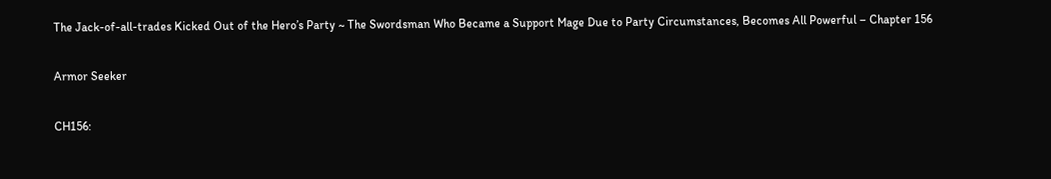The Jack-of-all-trades Kicked Out of the Hero’s Party ~ The Swordsman Who Became a Support Mage Due to Party Circumstances, Becomes All Powerful – Chapter 156

Armor Seeker

CH156: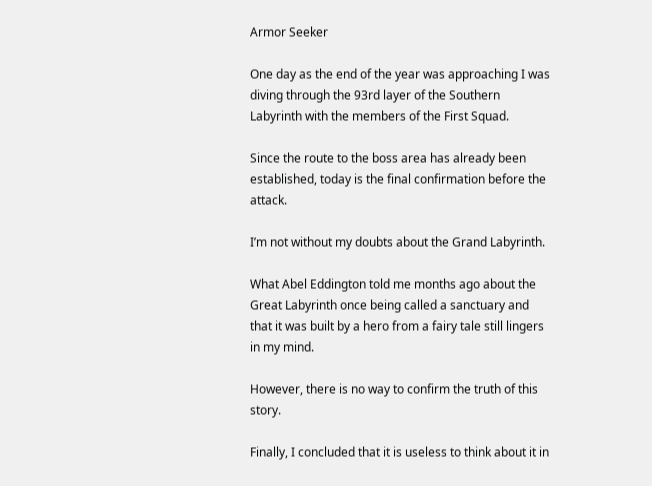Armor Seeker

One day as the end of the year was approaching I was diving through the 93rd layer of the Southern Labyrinth with the members of the First Squad.

Since the route to the boss area has already been established, today is the final confirmation before the attack.

I’m not without my doubts about the Grand Labyrinth.

What Abel Eddington told me months ago about the Great Labyrinth once being called a sanctuary and that it was built by a hero from a fairy tale still lingers in my mind.

However, there is no way to confirm the truth of this story.

Finally, I concluded that it is useless to think about it in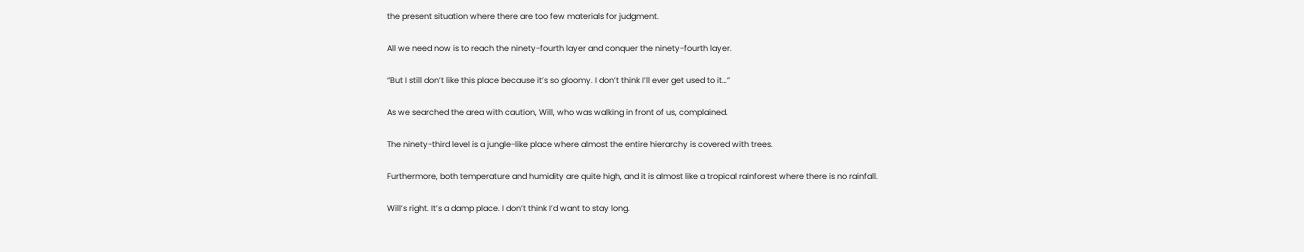the present situation where there are too few materials for judgment.

All we need now is to reach the ninety-fourth layer and conquer the ninety-fourth layer.

“But I still don’t like this place because it’s so gloomy. I don’t think I’ll ever get used to it…”

As we searched the area with caution, Will, who was walking in front of us, complained.

The ninety-third level is a jungle-like place where almost the entire hierarchy is covered with trees.

Furthermore, both temperature and humidity are quite high, and it is almost like a tropical rainforest where there is no rainfall.

Will’s right. It’s a damp place. I don’t think I’d want to stay long.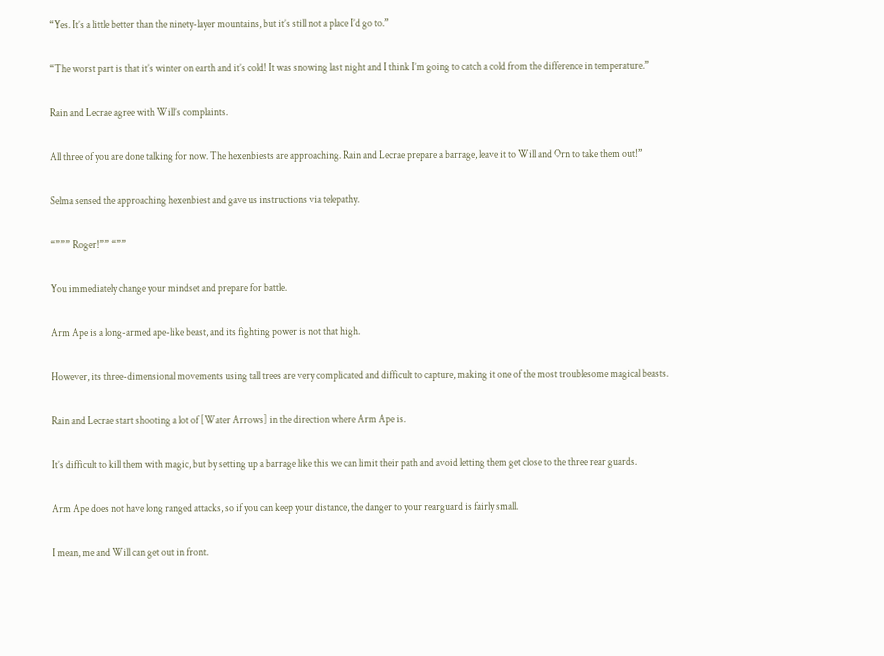“Yes. It’s a little better than the ninety-layer mountains, but it’s still not a place I’d go to.”

“The worst part is that it’s winter on earth and it’s cold! It was snowing last night and I think I’m going to catch a cold from the difference in temperature.”

Rain and Lecrae agree with Will’s complaints.

All three of you are done talking for now. The hexenbiests are approaching. Rain and Lecrae prepare a barrage, leave it to Will and Orn to take them out!”

Selma sensed the approaching hexenbiest and gave us instructions via telepathy.

“””” Roger!”” “””

You immediately change your mindset and prepare for battle.

Arm Ape is a long-armed ape-like beast, and its fighting power is not that high.

However, its three-dimensional movements using tall trees are very complicated and difficult to capture, making it one of the most troublesome magical beasts.

Rain and Lecrae start shooting a lot of [Water Arrows] in the direction where Arm Ape is.

It’s difficult to kill them with magic, but by setting up a barrage like this we can limit their path and avoid letting them get close to the three rear guards.

Arm Ape does not have long ranged attacks, so if you can keep your distance, the danger to your rearguard is fairly small.

I mean, me and Will can get out in front.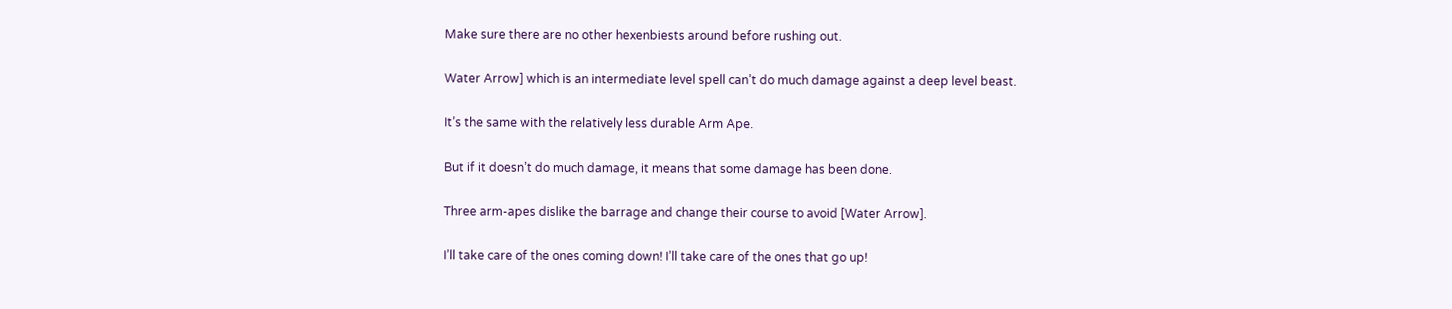Make sure there are no other hexenbiests around before rushing out.

Water Arrow] which is an intermediate level spell can’t do much damage against a deep level beast.

It’s the same with the relatively less durable Arm Ape.

But if it doesn’t do much damage, it means that some damage has been done.

Three arm-apes dislike the barrage and change their course to avoid [Water Arrow].

I’ll take care of the ones coming down! I’ll take care of the ones that go up!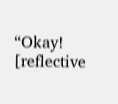“Okay! [reflective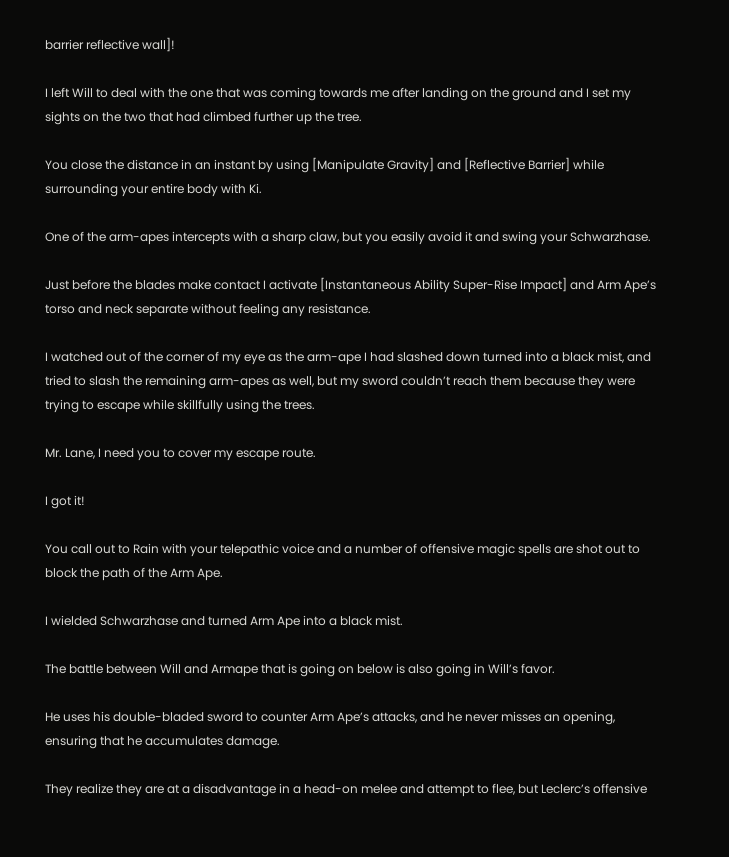barrier reflective wall]!

I left Will to deal with the one that was coming towards me after landing on the ground and I set my sights on the two that had climbed further up the tree.

You close the distance in an instant by using [Manipulate Gravity] and [Reflective Barrier] while surrounding your entire body with Ki.

One of the arm-apes intercepts with a sharp claw, but you easily avoid it and swing your Schwarzhase.

Just before the blades make contact I activate [Instantaneous Ability Super-Rise Impact] and Arm Ape’s torso and neck separate without feeling any resistance.

I watched out of the corner of my eye as the arm-ape I had slashed down turned into a black mist, and tried to slash the remaining arm-apes as well, but my sword couldn’t reach them because they were trying to escape while skillfully using the trees.

Mr. Lane, I need you to cover my escape route.

I got it!

You call out to Rain with your telepathic voice and a number of offensive magic spells are shot out to block the path of the Arm Ape.

I wielded Schwarzhase and turned Arm Ape into a black mist.

The battle between Will and Armape that is going on below is also going in Will’s favor.

He uses his double-bladed sword to counter Arm Ape’s attacks, and he never misses an opening, ensuring that he accumulates damage.

They realize they are at a disadvantage in a head-on melee and attempt to flee, but Leclerc’s offensive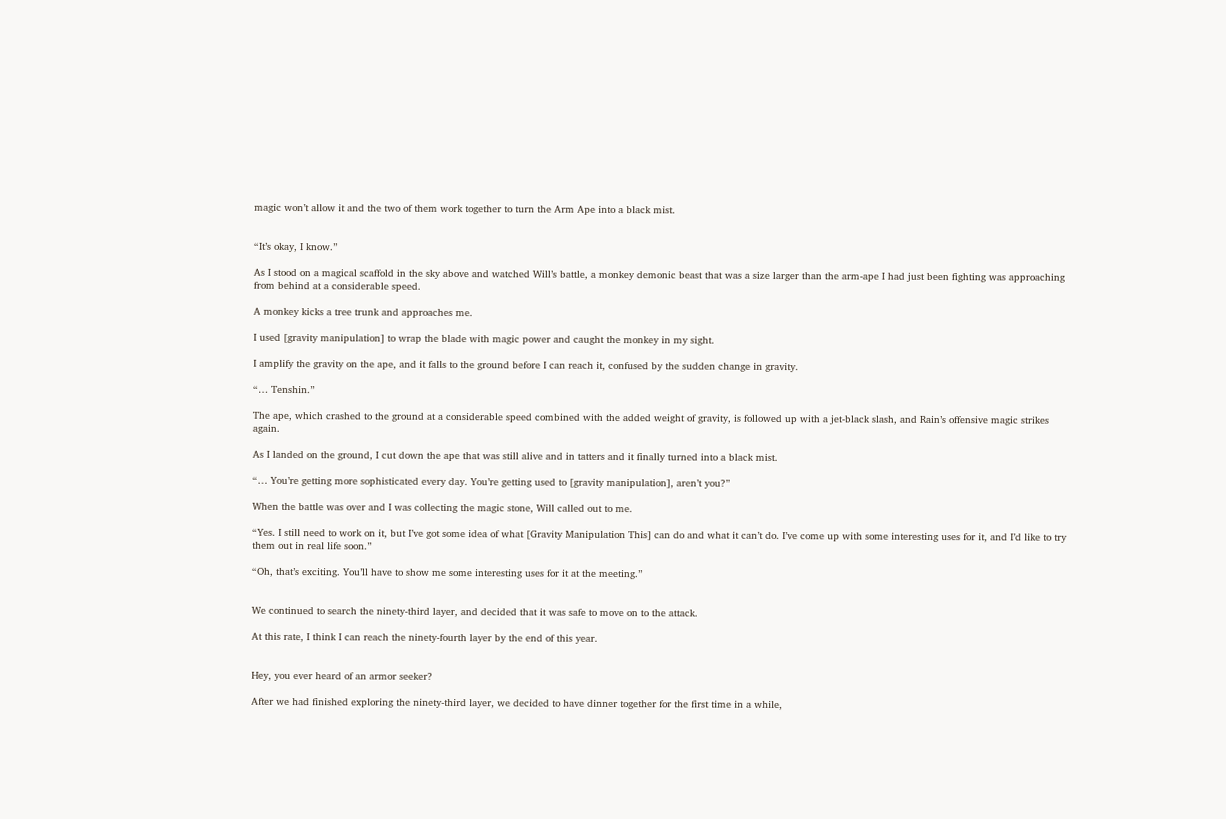magic won’t allow it and the two of them work together to turn the Arm Ape into a black mist.


“It’s okay, I know.”

As I stood on a magical scaffold in the sky above and watched Will’s battle, a monkey demonic beast that was a size larger than the arm-ape I had just been fighting was approaching from behind at a considerable speed.

A monkey kicks a tree trunk and approaches me.

I used [gravity manipulation] to wrap the blade with magic power and caught the monkey in my sight.

I amplify the gravity on the ape, and it falls to the ground before I can reach it, confused by the sudden change in gravity.

“… Tenshin.”

The ape, which crashed to the ground at a considerable speed combined with the added weight of gravity, is followed up with a jet-black slash, and Rain’s offensive magic strikes again.

As I landed on the ground, I cut down the ape that was still alive and in tatters and it finally turned into a black mist.

“… You’re getting more sophisticated every day. You’re getting used to [gravity manipulation], aren’t you?”

When the battle was over and I was collecting the magic stone, Will called out to me.

“Yes. I still need to work on it, but I’ve got some idea of what [Gravity Manipulation This] can do and what it can’t do. I’ve come up with some interesting uses for it, and I’d like to try them out in real life soon.”

“Oh, that’s exciting. You’ll have to show me some interesting uses for it at the meeting.”


We continued to search the ninety-third layer, and decided that it was safe to move on to the attack.

At this rate, I think I can reach the ninety-fourth layer by the end of this year.


Hey, you ever heard of an armor seeker?

After we had finished exploring the ninety-third layer, we decided to have dinner together for the first time in a while,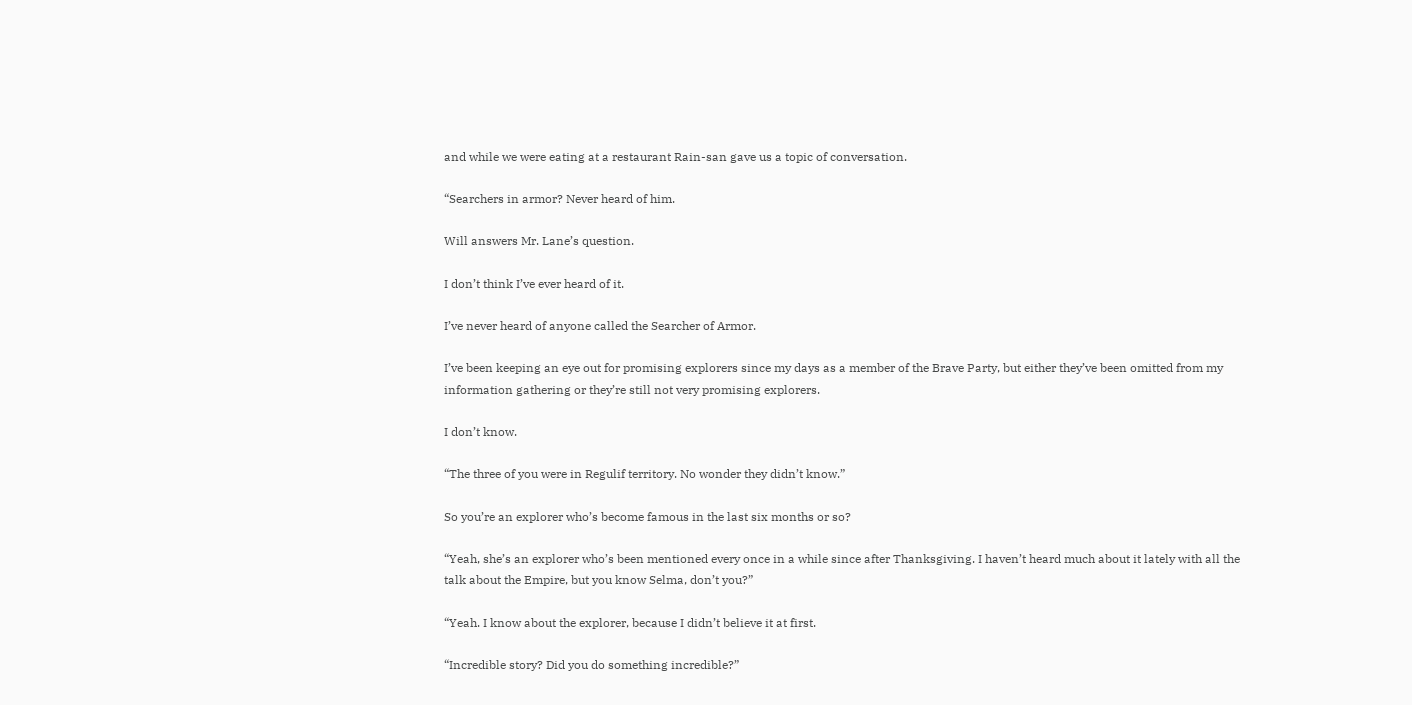and while we were eating at a restaurant Rain-san gave us a topic of conversation.

“Searchers in armor? Never heard of him.

Will answers Mr. Lane’s question.

I don’t think I’ve ever heard of it.

I’ve never heard of anyone called the Searcher of Armor.

I’ve been keeping an eye out for promising explorers since my days as a member of the Brave Party, but either they’ve been omitted from my information gathering or they’re still not very promising explorers.

I don’t know.

“The three of you were in Regulif territory. No wonder they didn’t know.”

So you’re an explorer who’s become famous in the last six months or so?

“Yeah, she’s an explorer who’s been mentioned every once in a while since after Thanksgiving. I haven’t heard much about it lately with all the talk about the Empire, but you know Selma, don’t you?”

“Yeah. I know about the explorer, because I didn’t believe it at first.

“Incredible story? Did you do something incredible?”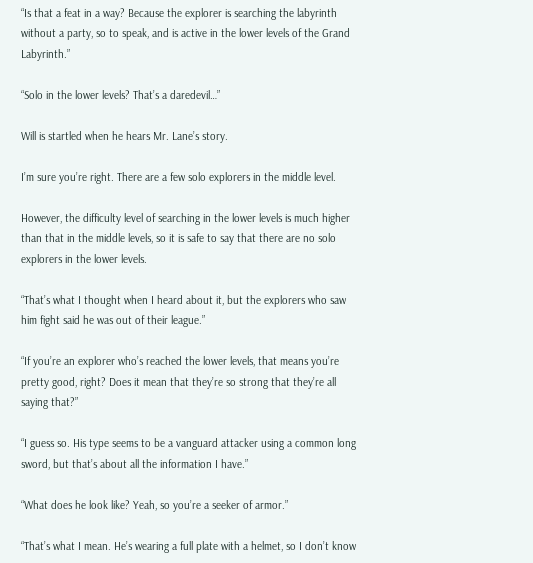“Is that a feat in a way? Because the explorer is searching the labyrinth without a party, so to speak, and is active in the lower levels of the Grand Labyrinth.”

“Solo in the lower levels? That’s a daredevil…”

Will is startled when he hears Mr. Lane’s story.

I’m sure you’re right. There are a few solo explorers in the middle level.

However, the difficulty level of searching in the lower levels is much higher than that in the middle levels, so it is safe to say that there are no solo explorers in the lower levels.

“That’s what I thought when I heard about it, but the explorers who saw him fight said he was out of their league.”

“If you’re an explorer who’s reached the lower levels, that means you’re pretty good, right? Does it mean that they’re so strong that they’re all saying that?”

“I guess so. His type seems to be a vanguard attacker using a common long sword, but that’s about all the information I have.”

“What does he look like? Yeah, so you’re a seeker of armor.”

“That’s what I mean. He’s wearing a full plate with a helmet, so I don’t know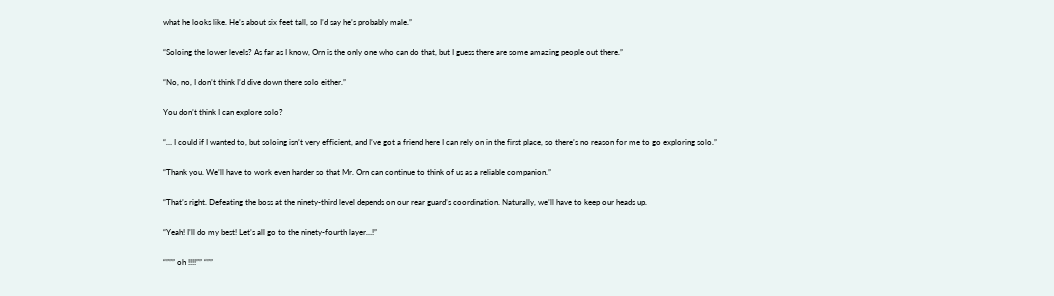what he looks like. He’s about six feet tall, so I’d say he’s probably male.”

“Soloing the lower levels? As far as I know, Orn is the only one who can do that, but I guess there are some amazing people out there.”

“No, no, I don’t think I’d dive down there solo either.”

You don’t think I can explore solo?

“… I could if I wanted to, but soloing isn’t very efficient, and I’ve got a friend here I can rely on in the first place, so there’s no reason for me to go exploring solo.”

“Thank you. We’ll have to work even harder so that Mr. Orn can continue to think of us as a reliable companion.”

“That’s right. Defeating the boss at the ninety-third level depends on our rear guard’s coordination. Naturally, we’ll have to keep our heads up.

“Yeah! I’ll do my best! Let’s all go to the ninety-fourth layer…!”

“””” oh !!!!”” “””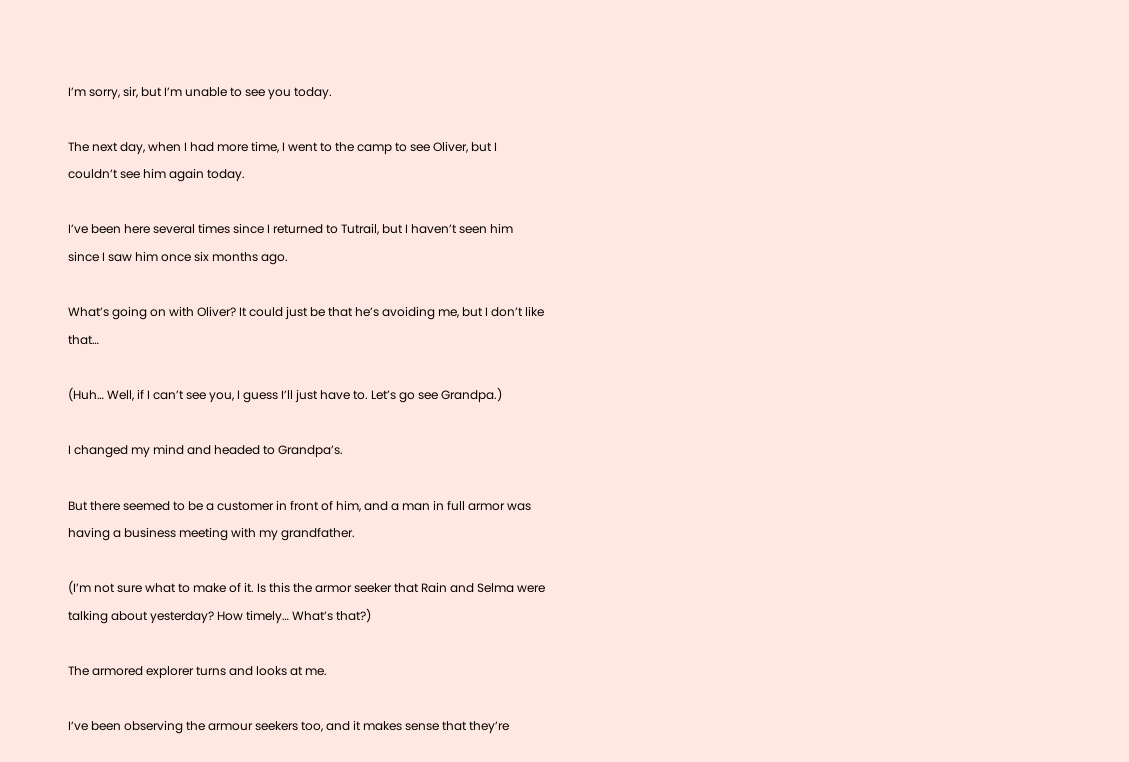I’m sorry, sir, but I’m unable to see you today.

The next day, when I had more time, I went to the camp to see Oliver, but I couldn’t see him again today.

I’ve been here several times since I returned to Tutrail, but I haven’t seen him since I saw him once six months ago.

What’s going on with Oliver? It could just be that he’s avoiding me, but I don’t like that…

(Huh… Well, if I can’t see you, I guess I’ll just have to. Let’s go see Grandpa.)

I changed my mind and headed to Grandpa’s.

But there seemed to be a customer in front of him, and a man in full armor was having a business meeting with my grandfather.

(I’m not sure what to make of it. Is this the armor seeker that Rain and Selma were talking about yesterday? How timely… What’s that?)

The armored explorer turns and looks at me.

I’ve been observing the armour seekers too, and it makes sense that they’re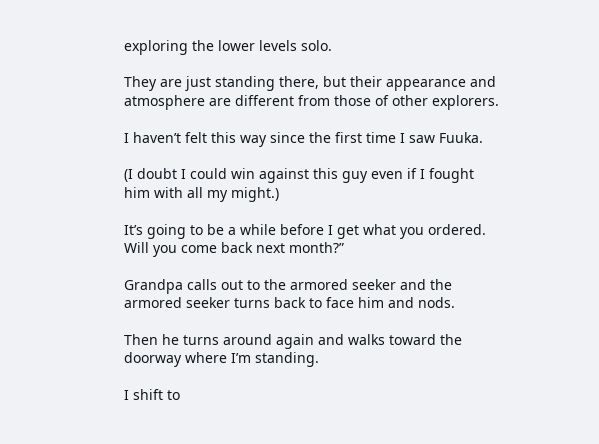exploring the lower levels solo.

They are just standing there, but their appearance and atmosphere are different from those of other explorers.

I haven’t felt this way since the first time I saw Fuuka.

(I doubt I could win against this guy even if I fought him with all my might.)

It’s going to be a while before I get what you ordered. Will you come back next month?”

Grandpa calls out to the armored seeker and the armored seeker turns back to face him and nods.

Then he turns around again and walks toward the doorway where I’m standing.

I shift to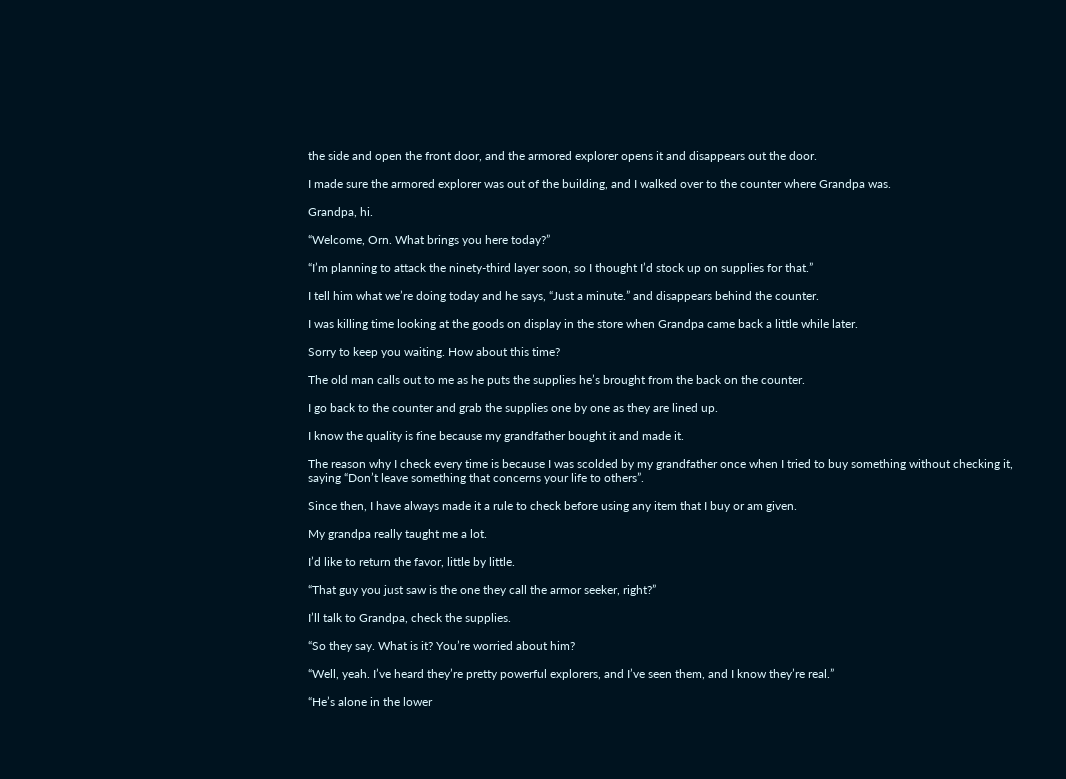the side and open the front door, and the armored explorer opens it and disappears out the door.

I made sure the armored explorer was out of the building, and I walked over to the counter where Grandpa was.

Grandpa, hi.

“Welcome, Orn. What brings you here today?”

“I’m planning to attack the ninety-third layer soon, so I thought I’d stock up on supplies for that.”

I tell him what we’re doing today and he says, “Just a minute.” and disappears behind the counter.

I was killing time looking at the goods on display in the store when Grandpa came back a little while later.

Sorry to keep you waiting. How about this time?

The old man calls out to me as he puts the supplies he’s brought from the back on the counter.

I go back to the counter and grab the supplies one by one as they are lined up.

I know the quality is fine because my grandfather bought it and made it.

The reason why I check every time is because I was scolded by my grandfather once when I tried to buy something without checking it, saying “Don’t leave something that concerns your life to others”.

Since then, I have always made it a rule to check before using any item that I buy or am given.

My grandpa really taught me a lot.

I’d like to return the favor, little by little.

“That guy you just saw is the one they call the armor seeker, right?”

I’ll talk to Grandpa, check the supplies.

“So they say. What is it? You’re worried about him?

“Well, yeah. I’ve heard they’re pretty powerful explorers, and I’ve seen them, and I know they’re real.”

“He’s alone in the lower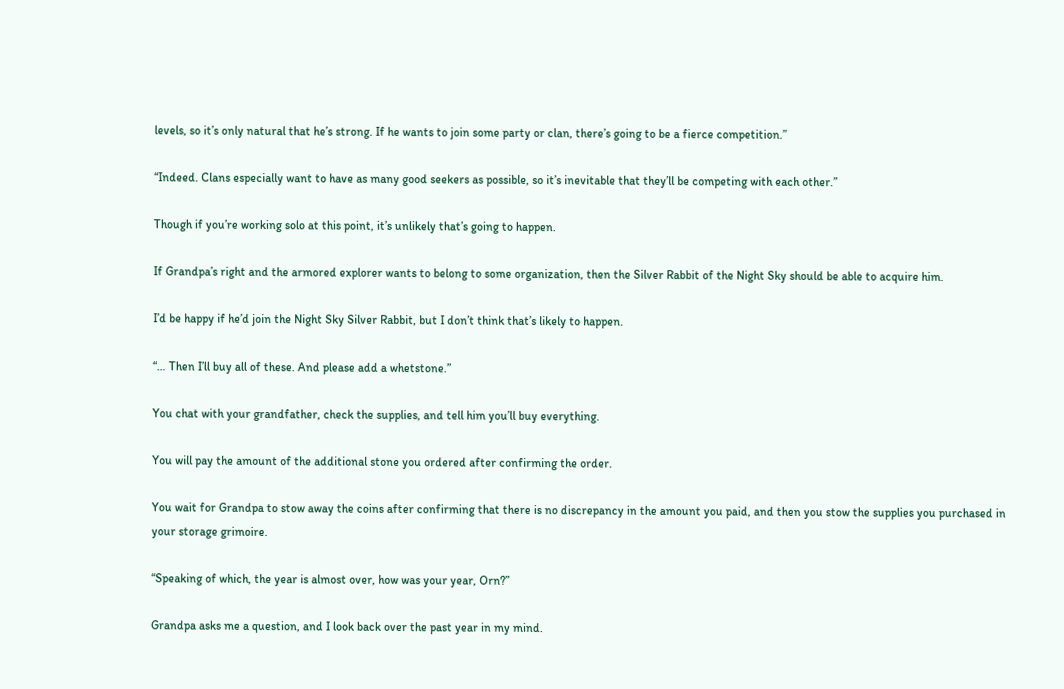levels, so it’s only natural that he’s strong. If he wants to join some party or clan, there’s going to be a fierce competition.”

“Indeed. Clans especially want to have as many good seekers as possible, so it’s inevitable that they’ll be competing with each other.”

Though if you’re working solo at this point, it’s unlikely that’s going to happen.

If Grandpa’s right and the armored explorer wants to belong to some organization, then the Silver Rabbit of the Night Sky should be able to acquire him.

I’d be happy if he’d join the Night Sky Silver Rabbit, but I don’t think that’s likely to happen.

“… Then I’ll buy all of these. And please add a whetstone.”

You chat with your grandfather, check the supplies, and tell him you’ll buy everything.

You will pay the amount of the additional stone you ordered after confirming the order.

You wait for Grandpa to stow away the coins after confirming that there is no discrepancy in the amount you paid, and then you stow the supplies you purchased in your storage grimoire.

“Speaking of which, the year is almost over, how was your year, Orn?”

Grandpa asks me a question, and I look back over the past year in my mind.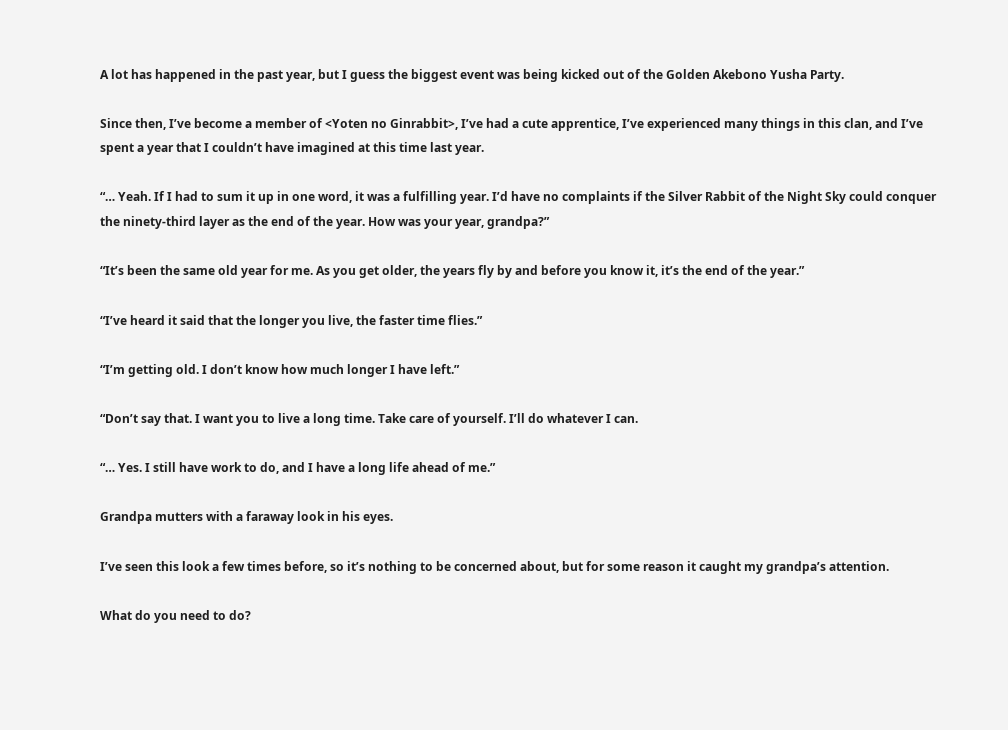A lot has happened in the past year, but I guess the biggest event was being kicked out of the Golden Akebono Yusha Party.

Since then, I’ve become a member of <Yoten no Ginrabbit>, I’ve had a cute apprentice, I’ve experienced many things in this clan, and I’ve spent a year that I couldn’t have imagined at this time last year.

“… Yeah. If I had to sum it up in one word, it was a fulfilling year. I’d have no complaints if the Silver Rabbit of the Night Sky could conquer the ninety-third layer as the end of the year. How was your year, grandpa?”

“It’s been the same old year for me. As you get older, the years fly by and before you know it, it’s the end of the year.”

“I’ve heard it said that the longer you live, the faster time flies.”

“I’m getting old. I don’t know how much longer I have left.”

“Don’t say that. I want you to live a long time. Take care of yourself. I’ll do whatever I can.

“… Yes. I still have work to do, and I have a long life ahead of me.”

Grandpa mutters with a faraway look in his eyes.

I’ve seen this look a few times before, so it’s nothing to be concerned about, but for some reason it caught my grandpa’s attention.

What do you need to do?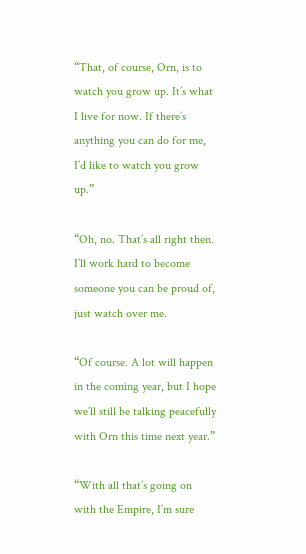“That, of course, Orn, is to watch you grow up. It’s what I live for now. If there’s anything you can do for me, I’d like to watch you grow up.”

“Oh, no. That’s all right then. I’ll work hard to become someone you can be proud of, just watch over me.

“Of course. A lot will happen in the coming year, but I hope we’ll still be talking peacefully with Orn this time next year.”

“With all that’s going on with the Empire, I’m sure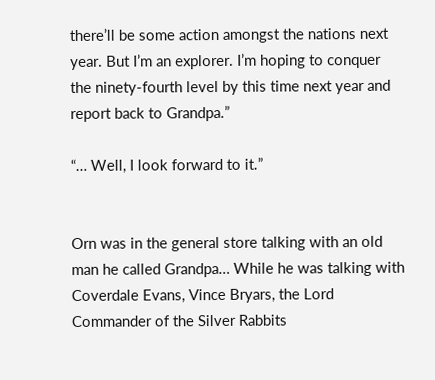there’ll be some action amongst the nations next year. But I’m an explorer. I’m hoping to conquer the ninety-fourth level by this time next year and report back to Grandpa.”

“… Well, I look forward to it.”


Orn was in the general store talking with an old man he called Grandpa… While he was talking with Coverdale Evans, Vince Bryars, the Lord Commander of the Silver Rabbits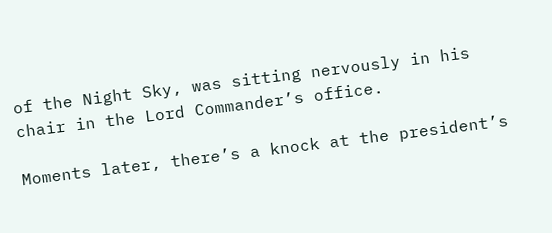of the Night Sky, was sitting nervously in his chair in the Lord Commander’s office.

Moments later, there’s a knock at the president’s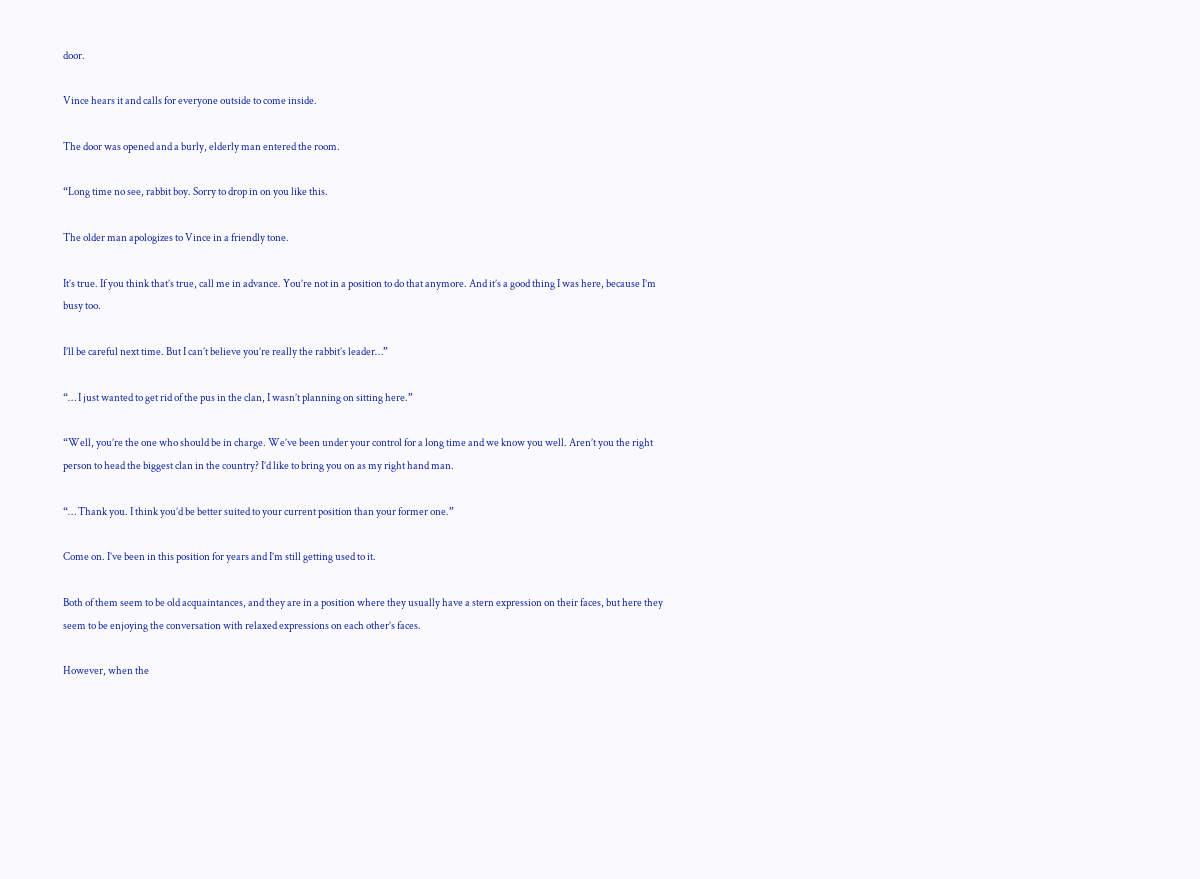door.

Vince hears it and calls for everyone outside to come inside.

The door was opened and a burly, elderly man entered the room.

“Long time no see, rabbit boy. Sorry to drop in on you like this.

The older man apologizes to Vince in a friendly tone.

It’s true. If you think that’s true, call me in advance. You’re not in a position to do that anymore. And it’s a good thing I was here, because I’m busy too.

I’ll be careful next time. But I can’t believe you’re really the rabbit’s leader…”

“… I just wanted to get rid of the pus in the clan, I wasn’t planning on sitting here.”

“Well, you’re the one who should be in charge. We’ve been under your control for a long time and we know you well. Aren’t you the right person to head the biggest clan in the country? I’d like to bring you on as my right hand man.

“… Thank you. I think you’d be better suited to your current position than your former one.”

Come on. I’ve been in this position for years and I’m still getting used to it.

Both of them seem to be old acquaintances, and they are in a position where they usually have a stern expression on their faces, but here they seem to be enjoying the conversation with relaxed expressions on each other’s faces.

However, when the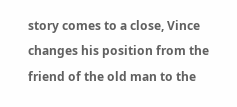story comes to a close, Vince changes his position from the friend of the old man to the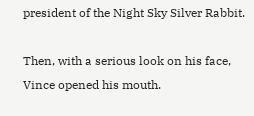president of the Night Sky Silver Rabbit.

Then, with a serious look on his face, Vince opened his mouth.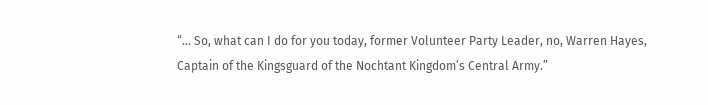“… So, what can I do for you today, former Volunteer Party Leader, no, Warren Hayes, Captain of the Kingsguard of the Nochtant Kingdom’s Central Army.”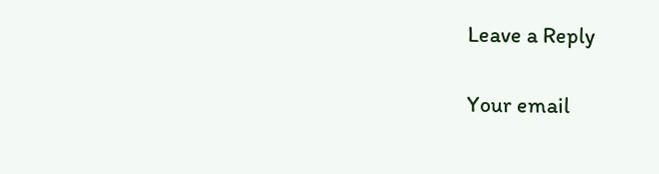Leave a Reply

Your email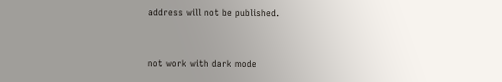address will not be published.


not work with dark mode